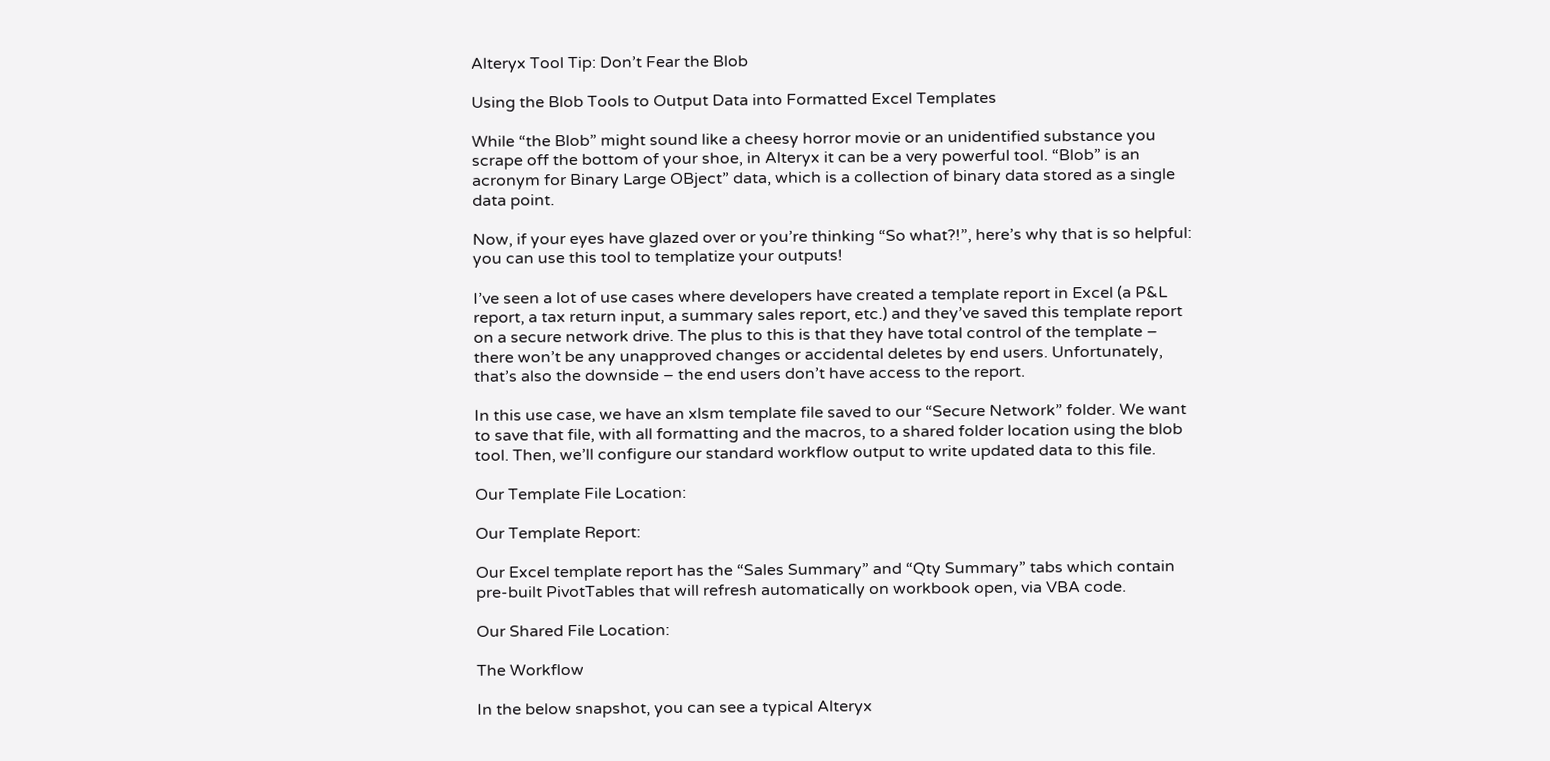Alteryx Tool Tip: Don’t Fear the Blob

Using the Blob Tools to Output Data into Formatted Excel Templates

While “the Blob” might sound like a cheesy horror movie or an unidentified substance you scrape off the bottom of your shoe, in Alteryx it can be a very powerful tool. “Blob” is an acronym for Binary Large OBject” data, which is a collection of binary data stored as a single data point.

Now, if your eyes have glazed over or you’re thinking “So what?!”, here’s why that is so helpful: you can use this tool to templatize your outputs!

I’ve seen a lot of use cases where developers have created a template report in Excel (a P&L report, a tax return input, a summary sales report, etc.) and they’ve saved this template report on a secure network drive. The plus to this is that they have total control of the template – there won’t be any unapproved changes or accidental deletes by end users. Unfortunately, that’s also the downside – the end users don’t have access to the report.

In this use case, we have an xlsm template file saved to our “Secure Network” folder. We want to save that file, with all formatting and the macros, to a shared folder location using the blob tool. Then, we’ll configure our standard workflow output to write updated data to this file.

Our Template File Location:

Our Template Report:

Our Excel template report has the “Sales Summary” and “Qty Summary” tabs which contain pre-built PivotTables that will refresh automatically on workbook open, via VBA code.

Our Shared File Location:

The Workflow

In the below snapshot, you can see a typical Alteryx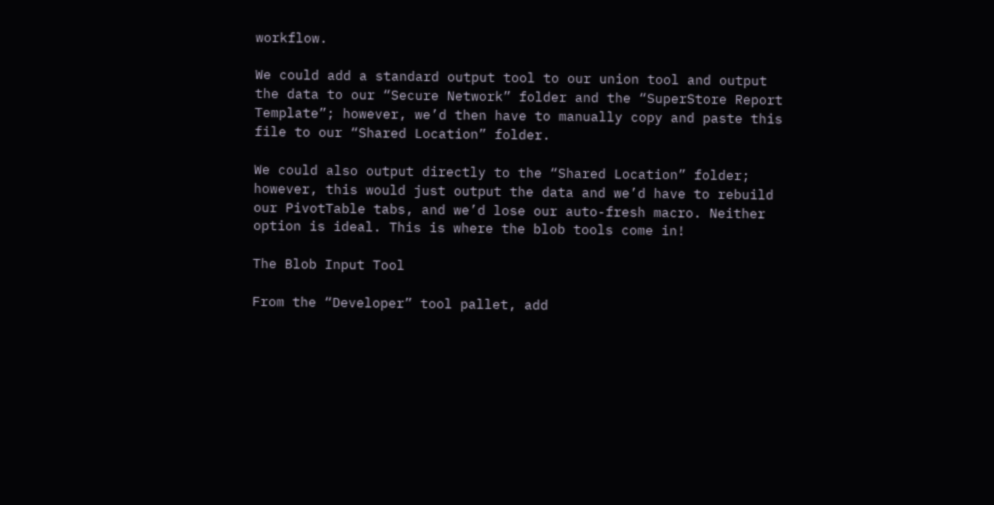workflow.

We could add a standard output tool to our union tool and output the data to our “Secure Network” folder and the “SuperStore Report Template”; however, we’d then have to manually copy and paste this file to our “Shared Location” folder.

We could also output directly to the “Shared Location” folder; however, this would just output the data and we’d have to rebuild our PivotTable tabs, and we’d lose our auto-fresh macro. Neither option is ideal. This is where the blob tools come in!

The Blob Input Tool

From the “Developer” tool pallet, add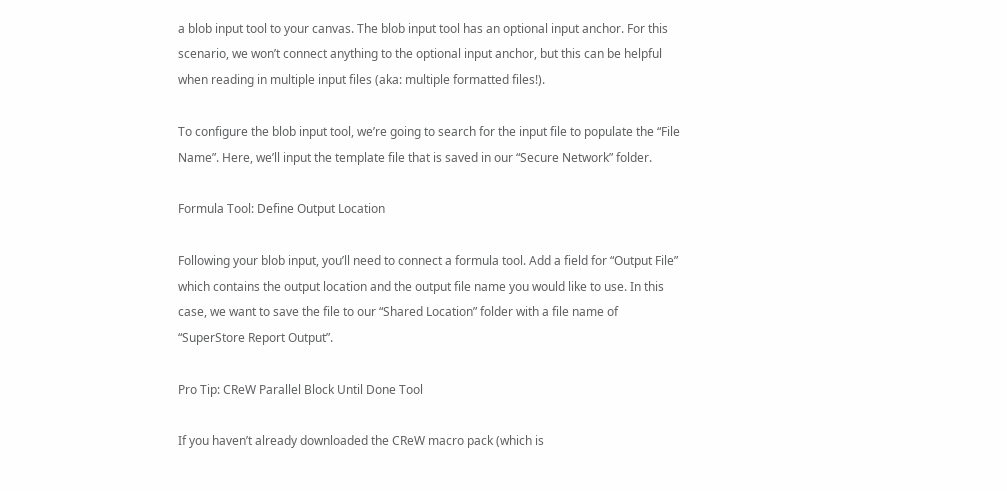a blob input tool to your canvas. The blob input tool has an optional input anchor. For this scenario, we won’t connect anything to the optional input anchor, but this can be helpful when reading in multiple input files (aka: multiple formatted files!).

To configure the blob input tool, we’re going to search for the input file to populate the “File Name”. Here, we’ll input the template file that is saved in our “Secure Network” folder.

Formula Tool: Define Output Location

Following your blob input, you’ll need to connect a formula tool. Add a field for “Output File” which contains the output location and the output file name you would like to use. In this case, we want to save the file to our “Shared Location” folder with a file name of “SuperStore Report Output”.

Pro Tip: CReW Parallel Block Until Done Tool

If you haven’t already downloaded the CReW macro pack (which is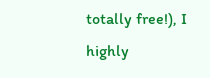totally free!), I highly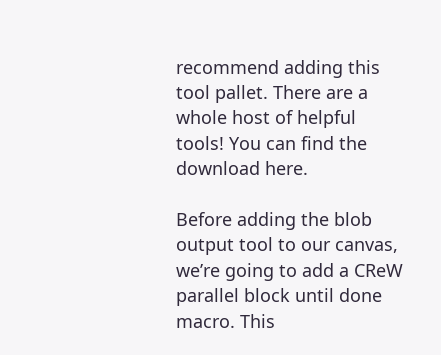recommend adding this tool pallet. There are a whole host of helpful tools! You can find the download here.

Before adding the blob output tool to our canvas, we’re going to add a CReW parallel block until done macro. This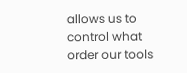allows us to control what order our tools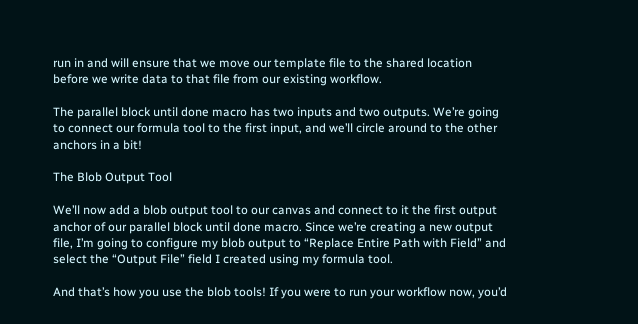run in and will ensure that we move our template file to the shared location before we write data to that file from our existing workflow.

The parallel block until done macro has two inputs and two outputs. We’re going to connect our formula tool to the first input, and we’ll circle around to the other anchors in a bit!

The Blob Output Tool

We’ll now add a blob output tool to our canvas and connect to it the first output anchor of our parallel block until done macro. Since we’re creating a new output file, I’m going to configure my blob output to “Replace Entire Path with Field” and select the “Output File” field I created using my formula tool.

And that’s how you use the blob tools! If you were to run your workflow now, you’d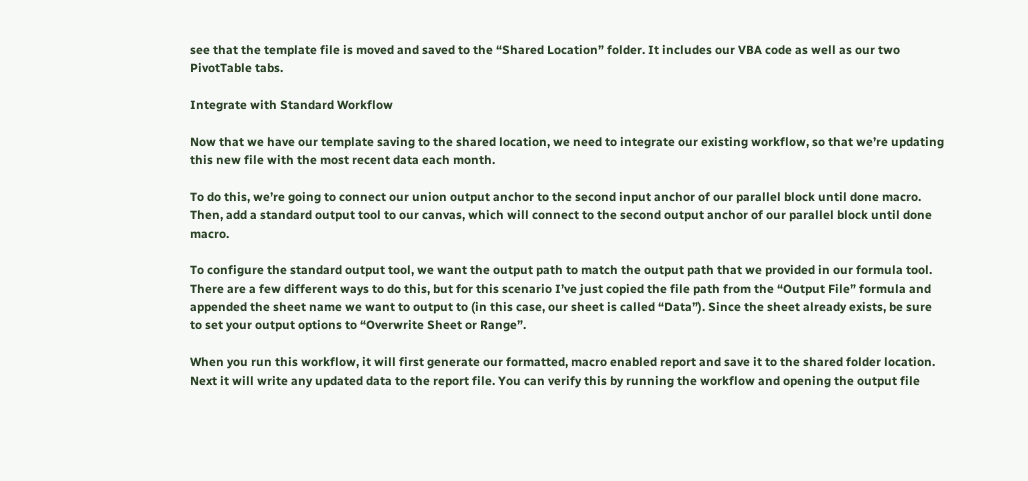see that the template file is moved and saved to the “Shared Location” folder. It includes our VBA code as well as our two PivotTable tabs.

Integrate with Standard Workflow

Now that we have our template saving to the shared location, we need to integrate our existing workflow, so that we’re updating this new file with the most recent data each month.

To do this, we’re going to connect our union output anchor to the second input anchor of our parallel block until done macro. Then, add a standard output tool to our canvas, which will connect to the second output anchor of our parallel block until done macro.

To configure the standard output tool, we want the output path to match the output path that we provided in our formula tool. There are a few different ways to do this, but for this scenario I’ve just copied the file path from the “Output File” formula and appended the sheet name we want to output to (in this case, our sheet is called “Data”). Since the sheet already exists, be sure to set your output options to “Overwrite Sheet or Range”.

When you run this workflow, it will first generate our formatted, macro enabled report and save it to the shared folder location. Next it will write any updated data to the report file. You can verify this by running the workflow and opening the output file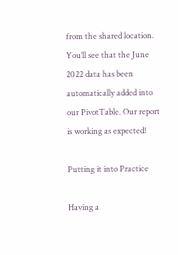from the shared location. You’ll see that the June 2022 data has been automatically added into our PivotTable. Our report is working as expected!

Putting it into Practice

Having a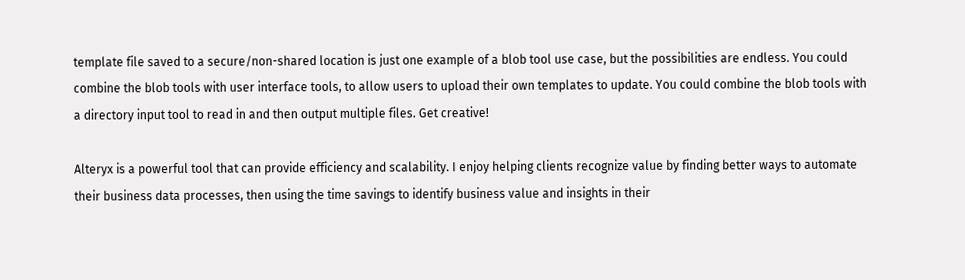template file saved to a secure/non-shared location is just one example of a blob tool use case, but the possibilities are endless. You could combine the blob tools with user interface tools, to allow users to upload their own templates to update. You could combine the blob tools with a directory input tool to read in and then output multiple files. Get creative!

Alteryx is a powerful tool that can provide efficiency and scalability. I enjoy helping clients recognize value by finding better ways to automate their business data processes, then using the time savings to identify business value and insights in their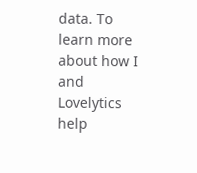data. To learn more about how I and Lovelytics help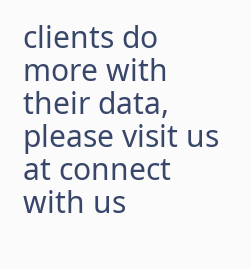clients do more with their data, please visit us at connect with us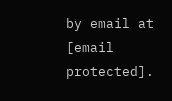by email at [email protected].